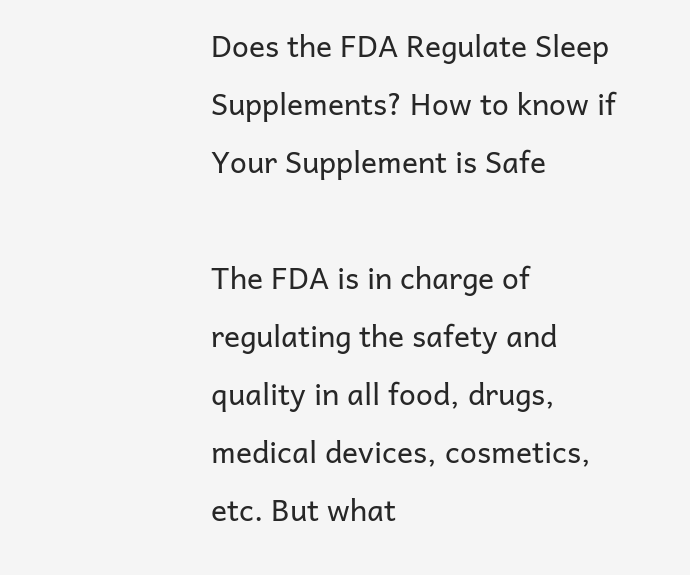Does the FDA Regulate Sleep Supplements? How to know if Your Supplement is Safe

The FDA is in charge of regulating the safety and quality in all food, drugs, medical devices, cosmetics, etc. But what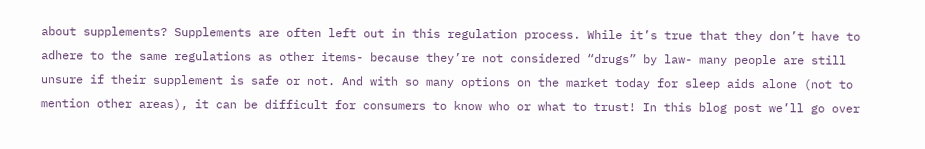about supplements? Supplements are often left out in this regulation process. While it’s true that they don’t have to adhere to the same regulations as other items- because they’re not considered “drugs” by law- many people are still unsure if their supplement is safe or not. And with so many options on the market today for sleep aids alone (not to mention other areas), it can be difficult for consumers to know who or what to trust! In this blog post we’ll go over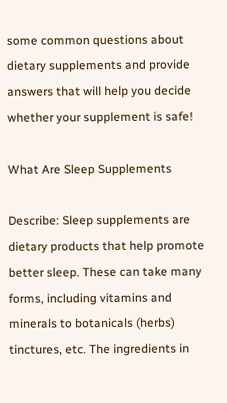some common questions about dietary supplements and provide answers that will help you decide whether your supplement is safe!

What Are Sleep Supplements

Describe: Sleep supplements are dietary products that help promote better sleep. These can take many forms, including vitamins and minerals to botanicals (herbs) tinctures, etc. The ingredients in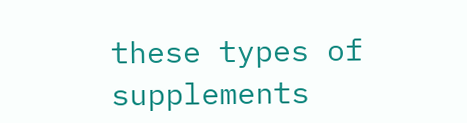these types of supplements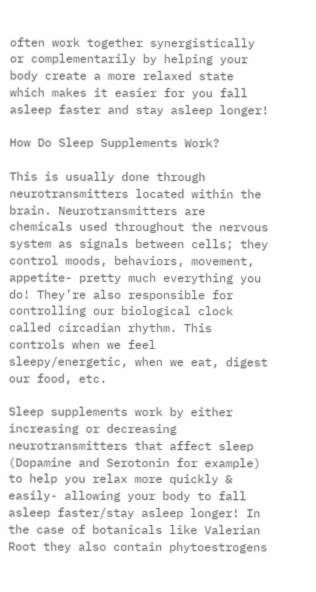often work together synergistically or complementarily by helping your body create a more relaxed state which makes it easier for you fall asleep faster and stay asleep longer!

How Do Sleep Supplements Work?

This is usually done through neurotransmitters located within the brain. Neurotransmitters are chemicals used throughout the nervous system as signals between cells; they control moods, behaviors, movement, appetite- pretty much everything you do! They’re also responsible for controlling our biological clock called circadian rhythm. This controls when we feel sleepy/energetic, when we eat, digest our food, etc.

Sleep supplements work by either increasing or decreasing neurotransmitters that affect sleep (Dopamine and Serotonin for example) to help you relax more quickly & easily- allowing your body to fall asleep faster/stay asleep longer! In the case of botanicals like Valerian Root they also contain phytoestrogens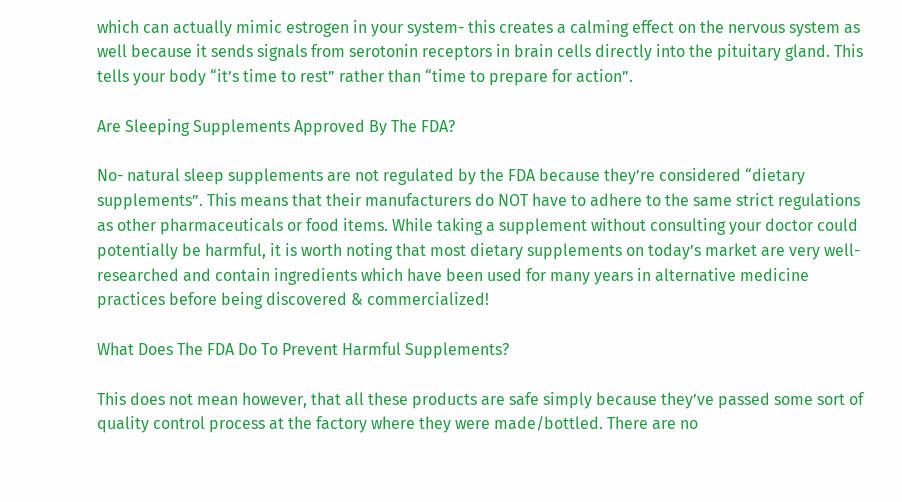which can actually mimic estrogen in your system- this creates a calming effect on the nervous system as well because it sends signals from serotonin receptors in brain cells directly into the pituitary gland. This tells your body “it’s time to rest” rather than “time to prepare for action”.

Are Sleeping Supplements Approved By The FDA?

No- natural sleep supplements are not regulated by the FDA because they’re considered “dietary supplements”. This means that their manufacturers do NOT have to adhere to the same strict regulations as other pharmaceuticals or food items. While taking a supplement without consulting your doctor could potentially be harmful, it is worth noting that most dietary supplements on today’s market are very well-researched and contain ingredients which have been used for many years in alternative medicine practices before being discovered & commercialized!

What Does The FDA Do To Prevent Harmful Supplements?

This does not mean however, that all these products are safe simply because they’ve passed some sort of quality control process at the factory where they were made/bottled. There are no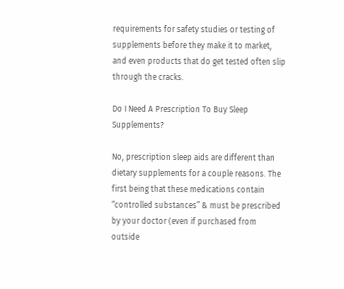requirements for safety studies or testing of supplements before they make it to market, and even products that do get tested often slip through the cracks.

Do I Need A Prescription To Buy Sleep Supplements?

No, prescription sleep aids are different than dietary supplements for a couple reasons. The first being that these medications contain “controlled substances” & must be prescribed by your doctor (even if purchased from outside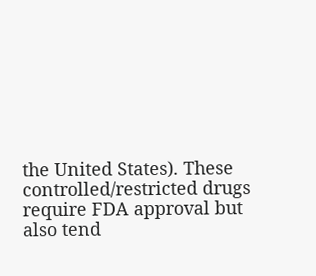the United States). These controlled/restricted drugs require FDA approval but also tend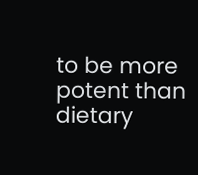to be more potent than dietary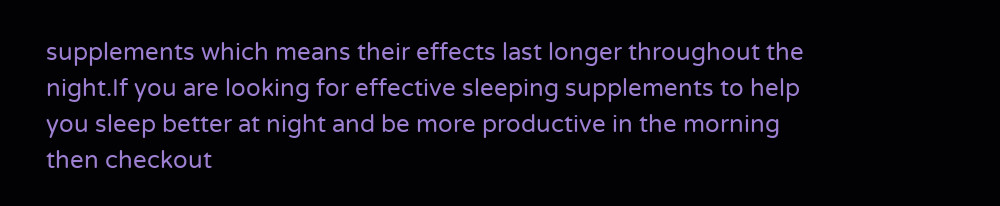supplements which means their effects last longer throughout the night.If you are looking for effective sleeping supplements to help you sleep better at night and be more productive in the morning then checkout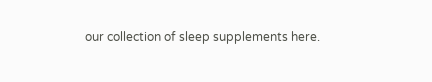our collection of sleep supplements here.